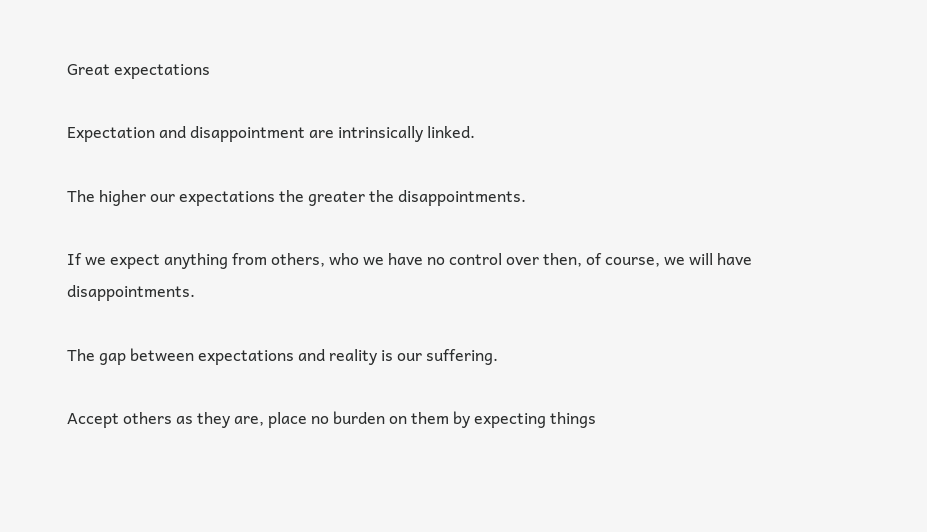Great expectations

Expectation and disappointment are intrinsically linked.

The higher our expectations the greater the disappointments.

If we expect anything from others, who we have no control over then, of course, we will have disappointments.

The gap between expectations and reality is our suffering.

Accept others as they are, place no burden on them by expecting things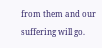from them and our suffering will go.